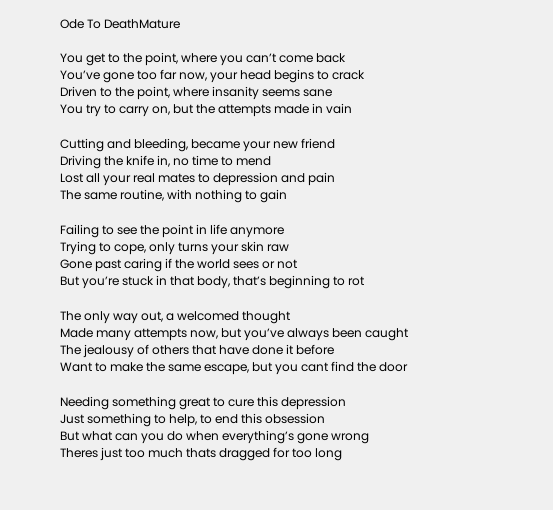Ode To DeathMature

You get to the point, where you can’t come back
You’ve gone too far now, your head begins to crack
Driven to the point, where insanity seems sane
You try to carry on, but the attempts made in vain

Cutting and bleeding, became your new friend
Driving the knife in, no time to mend
Lost all your real mates to depression and pain
The same routine, with nothing to gain

Failing to see the point in life anymore
Trying to cope, only turns your skin raw
Gone past caring if the world sees or not
But you’re stuck in that body, that’s beginning to rot

The only way out, a welcomed thought
Made many attempts now, but you’ve always been caught
The jealousy of others that have done it before
Want to make the same escape, but you cant find the door

Needing something great to cure this depression
Just something to help, to end this obsession
But what can you do when everything’s gone wrong
Theres just too much thats dragged for too long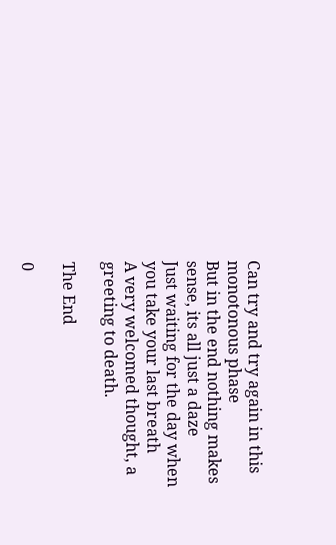Can try and try again in this monotonous phase
But in the end nothing makes sense, its all just a daze
Just waiting for the day when you take your last breath
A very welcomed thought, a greeting to death.

The End

0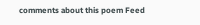comments about this poem Feed